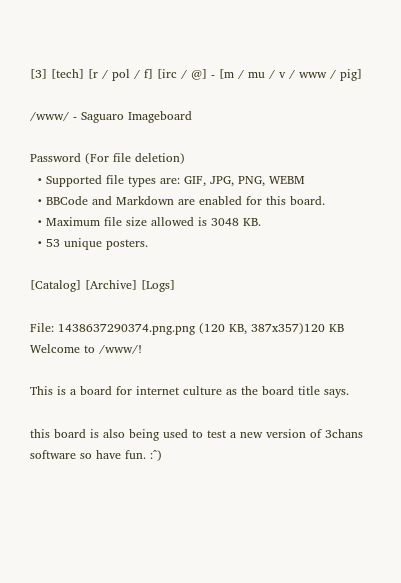[3] [tech] [r / pol / f] [irc / @] - [m / mu / v / www / pig]

/www/ - Saguaro Imageboard

Password (For file deletion)
  • Supported file types are: GIF, JPG, PNG, WEBM
  • BBCode and Markdown are enabled for this board.
  • Maximum file size allowed is 3048 KB.
  • 53 unique posters.

[Catalog] [Archive] [Logs]

File: 1438637290374.png.png (120 KB, 387x357)120 KB
Welcome to /www/!

This is a board for internet culture as the board title says.

this board is also being used to test a new version of 3chans software so have fun. :^)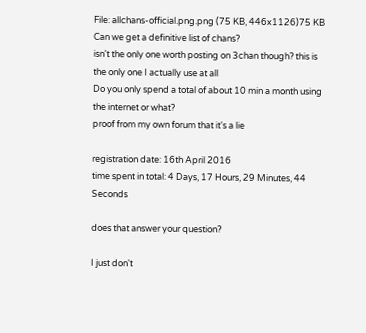File: allchans-official.png.png (75 KB, 446x1126)75 KB
Can we get a definitive list of chans?
isn't the only one worth posting on 3chan though? this is the only one I actually use at all
Do you only spend a total of about 10 min a month using the internet or what?
proof from my own forum that it's a lie

registration date: 16th April 2016
time spent in total: 4 Days, 17 Hours, 29 Minutes, 44 Seconds

does that answer your question?

I just don't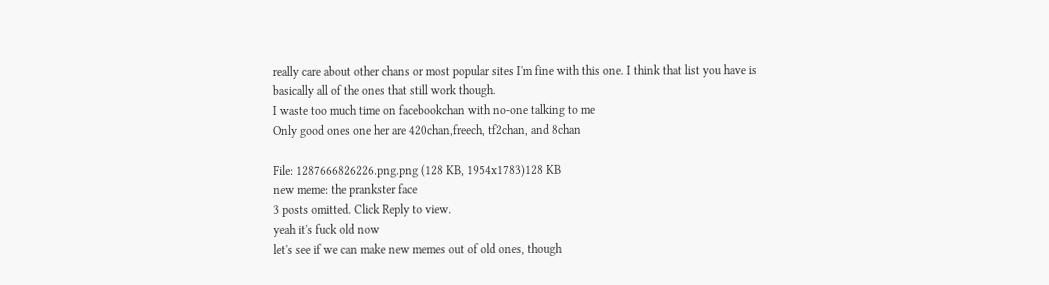really care about other chans or most popular sites I'm fine with this one. I think that list you have is basically all of the ones that still work though.
I waste too much time on facebookchan with no-one talking to me
Only good ones one her are 420chan,freech, tf2chan, and 8chan

File: 1287666826226.png.png (128 KB, 1954x1783)128 KB
new meme: the prankster face
3 posts omitted. Click Reply to view.
yeah it's fuck old now
let's see if we can make new memes out of old ones, though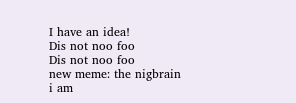I have an idea!
Dis not noo foo
Dis not noo foo
new meme: the nigbrain
i am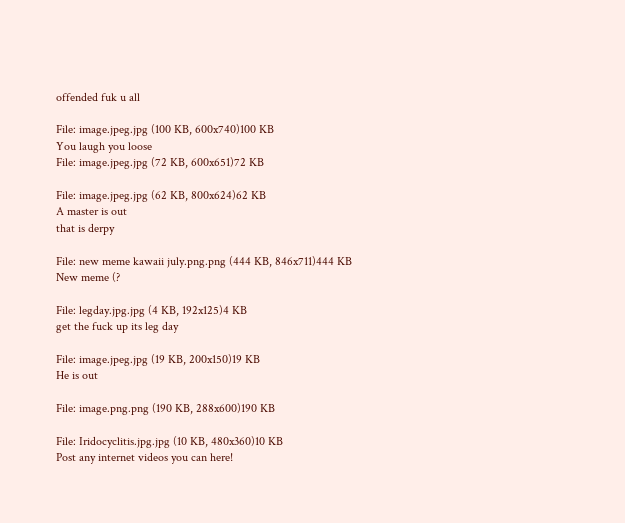offended fuk u all

File: image.jpeg.jpg (100 KB, 600x740)100 KB
You laugh you loose
File: image.jpeg.jpg (72 KB, 600x651)72 KB

File: image.jpeg.jpg (62 KB, 800x624)62 KB
A master is out
that is derpy

File: new meme kawaii july.png.png (444 KB, 846x711)444 KB
New meme (?

File: legday.jpg.jpg (4 KB, 192x125)4 KB
get the fuck up its leg day

File: image.jpeg.jpg (19 KB, 200x150)19 KB
He is out

File: image.png.png (190 KB, 288x600)190 KB

File: Iridocyclitis.jpg.jpg (10 KB, 480x360)10 KB
Post any internet videos you can here!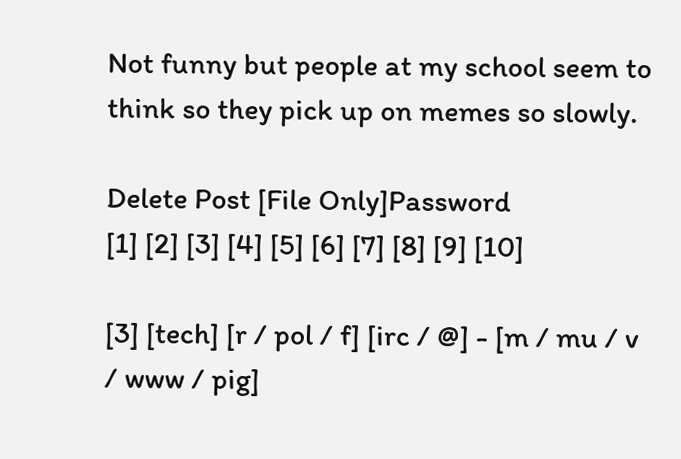Not funny but people at my school seem to think so they pick up on memes so slowly.

Delete Post [File Only]Password
[1] [2] [3] [4] [5] [6] [7] [8] [9] [10]

[3] [tech] [r / pol / f] [irc / @] - [m / mu / v / www / pig]